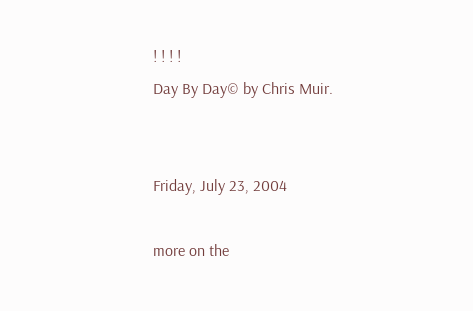! ! ! !
Day By Day© by Chris Muir.


Friday, July 23, 2004

more on the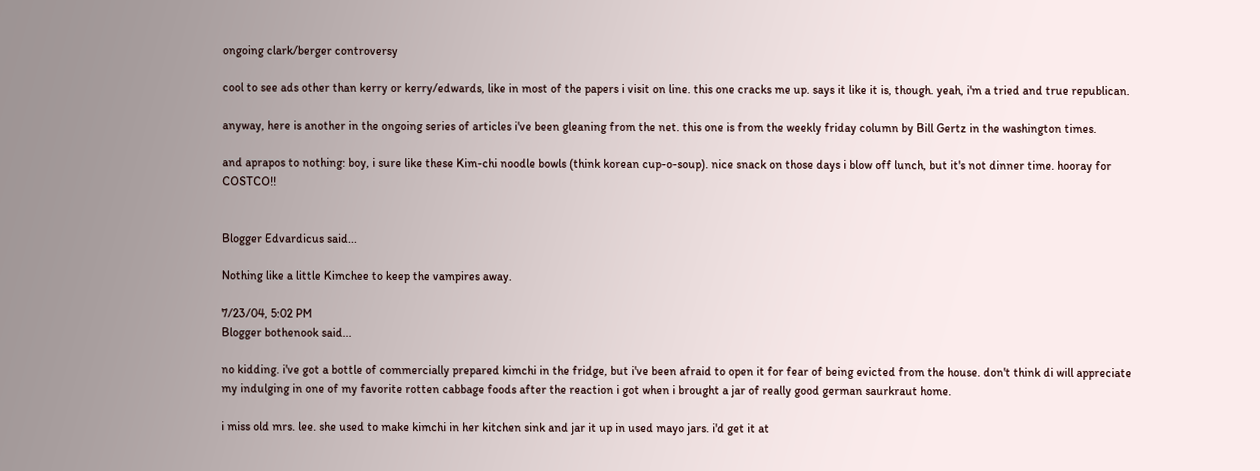ongoing clark/berger controversy

cool to see ads other than kerry or kerry/edwards, like in most of the papers i visit on line. this one cracks me up. says it like it is, though. yeah, i'm a tried and true republican.

anyway, here is another in the ongoing series of articles i've been gleaning from the net. this one is from the weekly friday column by Bill Gertz in the washington times.

and aprapos to nothing: boy, i sure like these Kim-chi noodle bowls (think korean cup-o-soup). nice snack on those days i blow off lunch, but it's not dinner time. hooray for COSTCO!!


Blogger Edvardicus said...

Nothing like a little Kimchee to keep the vampires away.

7/23/04, 5:02 PM
Blogger bothenook said...

no kidding. i've got a bottle of commercially prepared kimchi in the fridge, but i've been afraid to open it for fear of being evicted from the house. don't think di will appreciate my indulging in one of my favorite rotten cabbage foods after the reaction i got when i brought a jar of really good german saurkraut home.

i miss old mrs. lee. she used to make kimchi in her kitchen sink and jar it up in used mayo jars. i'd get it at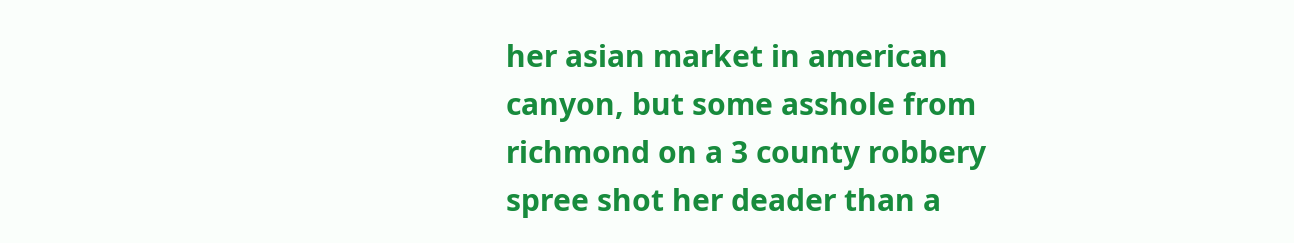her asian market in american canyon, but some asshole from richmond on a 3 county robbery spree shot her deader than a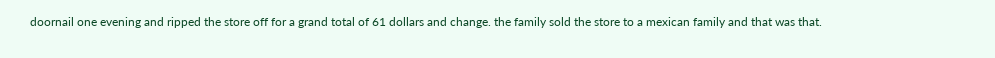doornail one evening and ripped the store off for a grand total of 61 dollars and change. the family sold the store to a mexican family and that was that.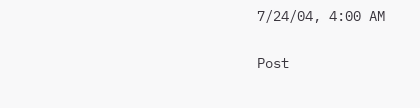7/24/04, 4:00 AM

Post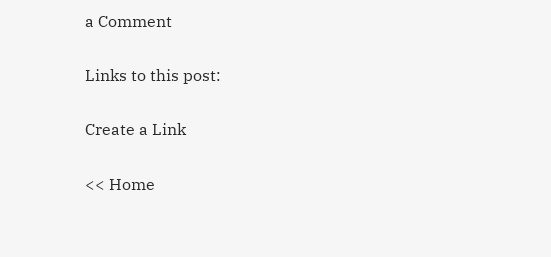a Comment

Links to this post:

Create a Link

<< Home